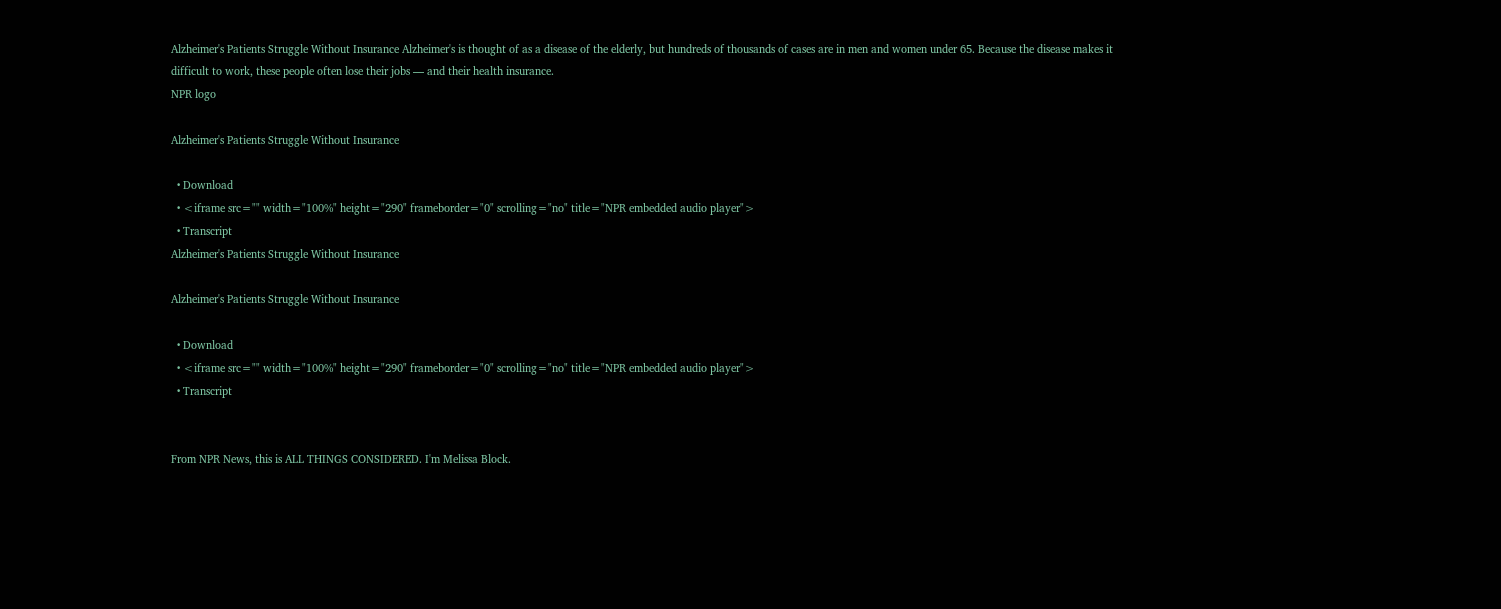Alzheimer's Patients Struggle Without Insurance Alzheimer's is thought of as a disease of the elderly, but hundreds of thousands of cases are in men and women under 65. Because the disease makes it difficult to work, these people often lose their jobs — and their health insurance.
NPR logo

Alzheimer's Patients Struggle Without Insurance

  • Download
  • <iframe src="" width="100%" height="290" frameborder="0" scrolling="no" title="NPR embedded audio player">
  • Transcript
Alzheimer's Patients Struggle Without Insurance

Alzheimer's Patients Struggle Without Insurance

  • Download
  • <iframe src="" width="100%" height="290" frameborder="0" scrolling="no" title="NPR embedded audio player">
  • Transcript


From NPR News, this is ALL THINGS CONSIDERED. I'm Melissa Block.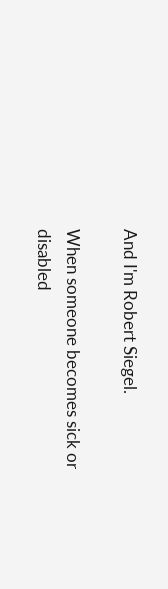And I'm Robert Siegel.

When someone becomes sick or disabled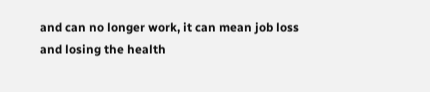and can no longer work, it can mean job loss and losing the health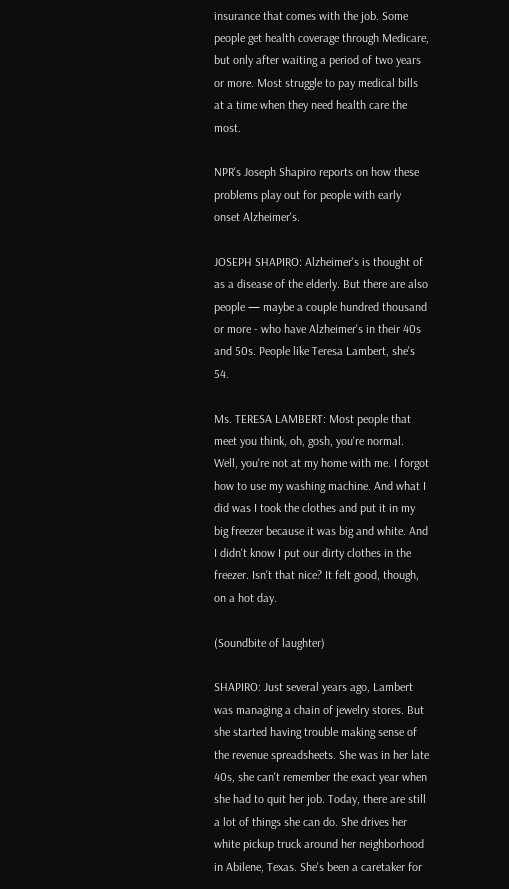insurance that comes with the job. Some people get health coverage through Medicare, but only after waiting a period of two years or more. Most struggle to pay medical bills at a time when they need health care the most.

NPR's Joseph Shapiro reports on how these problems play out for people with early onset Alzheimer's.

JOSEPH SHAPIRO: Alzheimer's is thought of as a disease of the elderly. But there are also people — maybe a couple hundred thousand or more - who have Alzheimer's in their 40s and 50s. People like Teresa Lambert, she's 54.

Ms. TERESA LAMBERT: Most people that meet you think, oh, gosh, you're normal. Well, you're not at my home with me. I forgot how to use my washing machine. And what I did was I took the clothes and put it in my big freezer because it was big and white. And I didn't know I put our dirty clothes in the freezer. Isn't that nice? It felt good, though, on a hot day.

(Soundbite of laughter)

SHAPIRO: Just several years ago, Lambert was managing a chain of jewelry stores. But she started having trouble making sense of the revenue spreadsheets. She was in her late 40s, she can't remember the exact year when she had to quit her job. Today, there are still a lot of things she can do. She drives her white pickup truck around her neighborhood in Abilene, Texas. She's been a caretaker for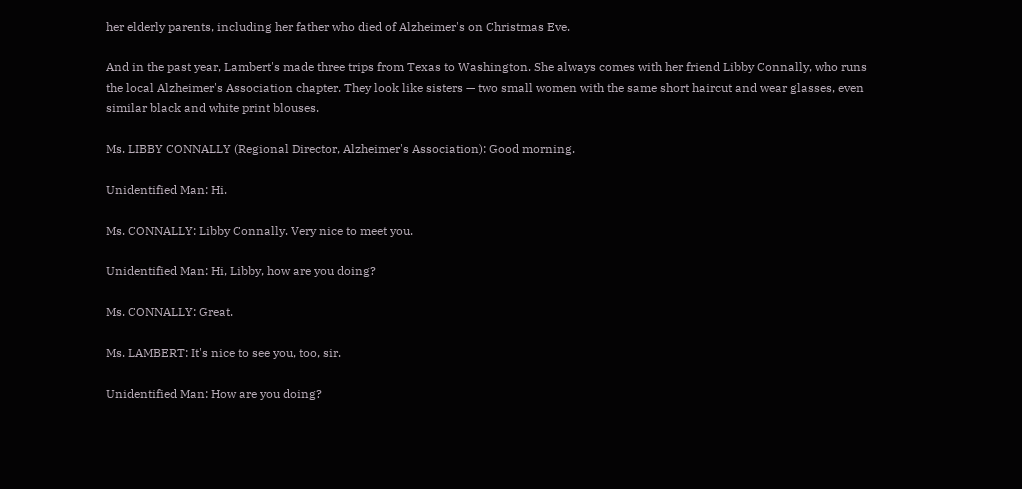her elderly parents, including her father who died of Alzheimer's on Christmas Eve.

And in the past year, Lambert's made three trips from Texas to Washington. She always comes with her friend Libby Connally, who runs the local Alzheimer's Association chapter. They look like sisters — two small women with the same short haircut and wear glasses, even similar black and white print blouses.

Ms. LIBBY CONNALLY (Regional Director, Alzheimer's Association): Good morning.

Unidentified Man: Hi.

Ms. CONNALLY: Libby Connally. Very nice to meet you.

Unidentified Man: Hi, Libby, how are you doing?

Ms. CONNALLY: Great.

Ms. LAMBERT: It's nice to see you, too, sir.

Unidentified Man: How are you doing?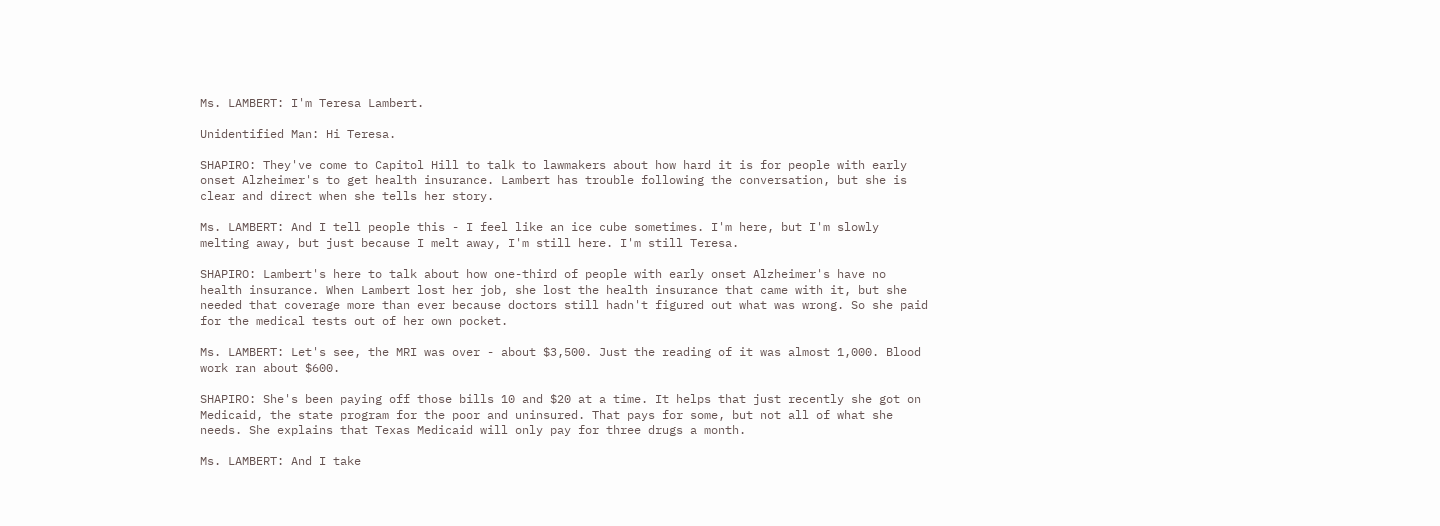Ms. LAMBERT: I'm Teresa Lambert.

Unidentified Man: Hi Teresa.

SHAPIRO: They've come to Capitol Hill to talk to lawmakers about how hard it is for people with early onset Alzheimer's to get health insurance. Lambert has trouble following the conversation, but she is clear and direct when she tells her story.

Ms. LAMBERT: And I tell people this - I feel like an ice cube sometimes. I'm here, but I'm slowly melting away, but just because I melt away, I'm still here. I'm still Teresa.

SHAPIRO: Lambert's here to talk about how one-third of people with early onset Alzheimer's have no health insurance. When Lambert lost her job, she lost the health insurance that came with it, but she needed that coverage more than ever because doctors still hadn't figured out what was wrong. So she paid for the medical tests out of her own pocket.

Ms. LAMBERT: Let's see, the MRI was over - about $3,500. Just the reading of it was almost 1,000. Blood work ran about $600.

SHAPIRO: She's been paying off those bills 10 and $20 at a time. It helps that just recently she got on Medicaid, the state program for the poor and uninsured. That pays for some, but not all of what she needs. She explains that Texas Medicaid will only pay for three drugs a month.

Ms. LAMBERT: And I take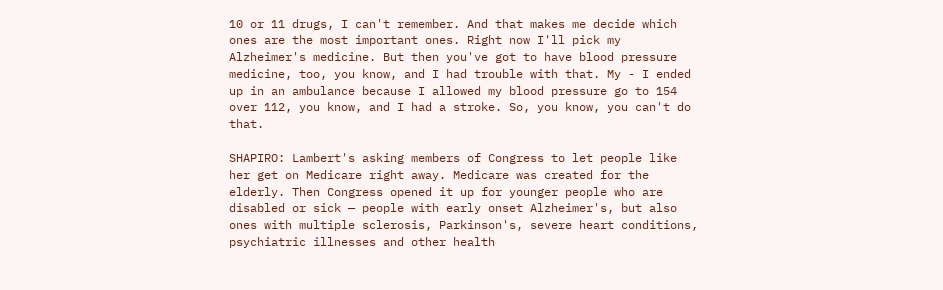10 or 11 drugs, I can't remember. And that makes me decide which ones are the most important ones. Right now I'll pick my Alzheimer's medicine. But then you've got to have blood pressure medicine, too, you know, and I had trouble with that. My - I ended up in an ambulance because I allowed my blood pressure go to 154 over 112, you know, and I had a stroke. So, you know, you can't do that.

SHAPIRO: Lambert's asking members of Congress to let people like her get on Medicare right away. Medicare was created for the elderly. Then Congress opened it up for younger people who are disabled or sick — people with early onset Alzheimer's, but also ones with multiple sclerosis, Parkinson's, severe heart conditions, psychiatric illnesses and other health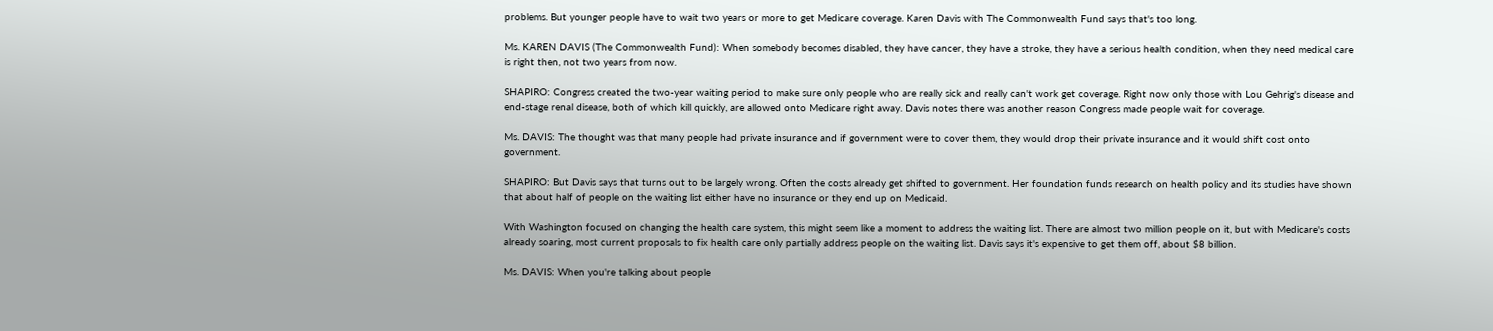problems. But younger people have to wait two years or more to get Medicare coverage. Karen Davis with The Commonwealth Fund says that's too long.

Ms. KAREN DAVIS (The Commonwealth Fund): When somebody becomes disabled, they have cancer, they have a stroke, they have a serious health condition, when they need medical care is right then, not two years from now.

SHAPIRO: Congress created the two-year waiting period to make sure only people who are really sick and really can't work get coverage. Right now only those with Lou Gehrig's disease and end-stage renal disease, both of which kill quickly, are allowed onto Medicare right away. Davis notes there was another reason Congress made people wait for coverage.

Ms. DAVIS: The thought was that many people had private insurance and if government were to cover them, they would drop their private insurance and it would shift cost onto government.

SHAPIRO: But Davis says that turns out to be largely wrong. Often the costs already get shifted to government. Her foundation funds research on health policy and its studies have shown that about half of people on the waiting list either have no insurance or they end up on Medicaid.

With Washington focused on changing the health care system, this might seem like a moment to address the waiting list. There are almost two million people on it, but with Medicare's costs already soaring, most current proposals to fix health care only partially address people on the waiting list. Davis says it's expensive to get them off, about $8 billion.

Ms. DAVIS: When you're talking about people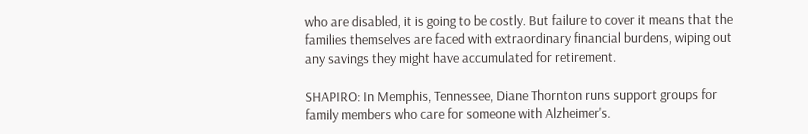who are disabled, it is going to be costly. But failure to cover it means that the families themselves are faced with extraordinary financial burdens, wiping out any savings they might have accumulated for retirement.

SHAPIRO: In Memphis, Tennessee, Diane Thornton runs support groups for family members who care for someone with Alzheimer's.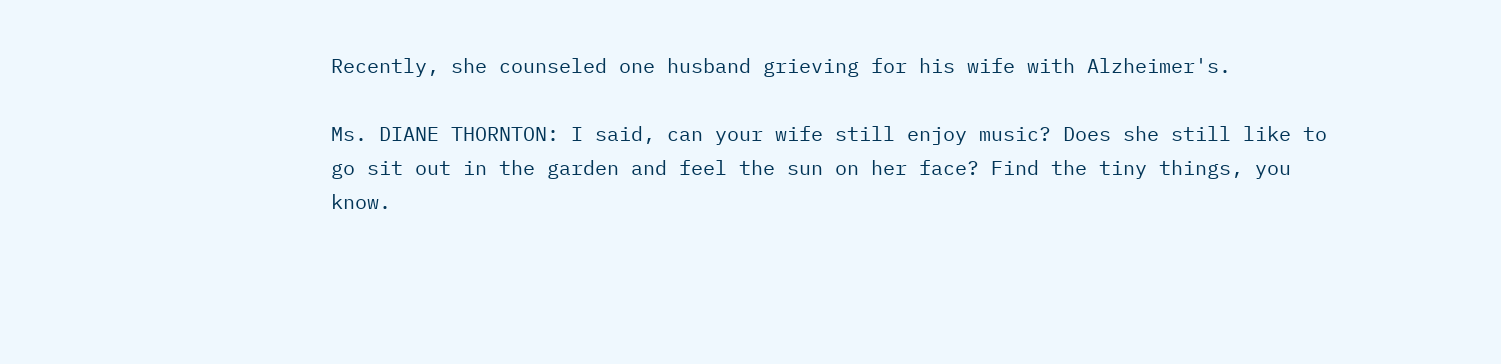Recently, she counseled one husband grieving for his wife with Alzheimer's.

Ms. DIANE THORNTON: I said, can your wife still enjoy music? Does she still like to go sit out in the garden and feel the sun on her face? Find the tiny things, you know.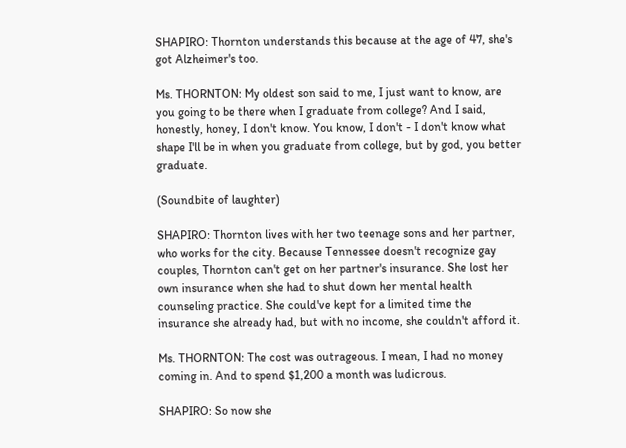SHAPIRO: Thornton understands this because at the age of 47, she's got Alzheimer's too.

Ms. THORNTON: My oldest son said to me, I just want to know, are you going to be there when I graduate from college? And I said, honestly, honey, I don't know. You know, I don't - I don't know what shape I'll be in when you graduate from college, but by god, you better graduate.

(Soundbite of laughter)

SHAPIRO: Thornton lives with her two teenage sons and her partner, who works for the city. Because Tennessee doesn't recognize gay couples, Thornton can't get on her partner's insurance. She lost her own insurance when she had to shut down her mental health counseling practice. She could've kept for a limited time the insurance she already had, but with no income, she couldn't afford it.

Ms. THORNTON: The cost was outrageous. I mean, I had no money coming in. And to spend $1,200 a month was ludicrous.

SHAPIRO: So now she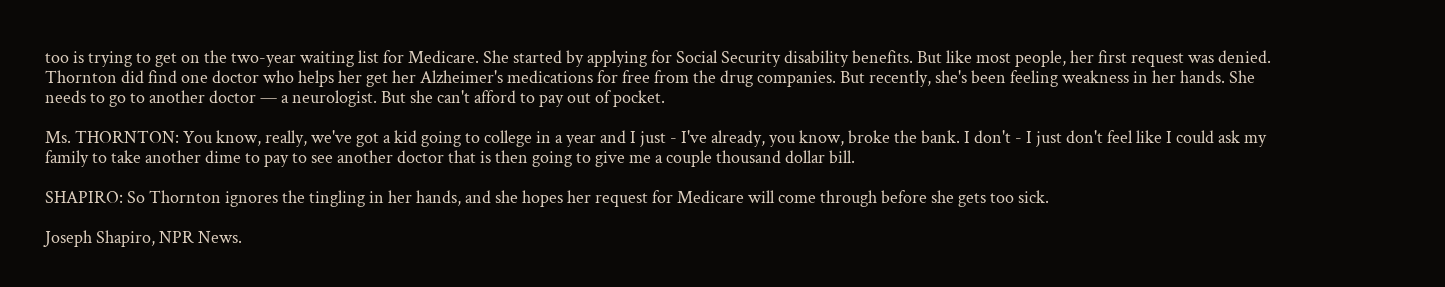too is trying to get on the two-year waiting list for Medicare. She started by applying for Social Security disability benefits. But like most people, her first request was denied. Thornton did find one doctor who helps her get her Alzheimer's medications for free from the drug companies. But recently, she's been feeling weakness in her hands. She needs to go to another doctor — a neurologist. But she can't afford to pay out of pocket.

Ms. THORNTON: You know, really, we've got a kid going to college in a year and I just - I've already, you know, broke the bank. I don't - I just don't feel like I could ask my family to take another dime to pay to see another doctor that is then going to give me a couple thousand dollar bill.

SHAPIRO: So Thornton ignores the tingling in her hands, and she hopes her request for Medicare will come through before she gets too sick.

Joseph Shapiro, NPR News.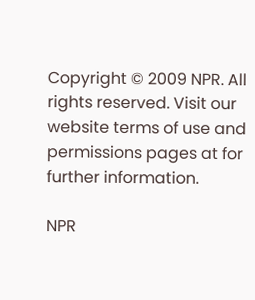Copyright © 2009 NPR. All rights reserved. Visit our website terms of use and permissions pages at for further information.

NPR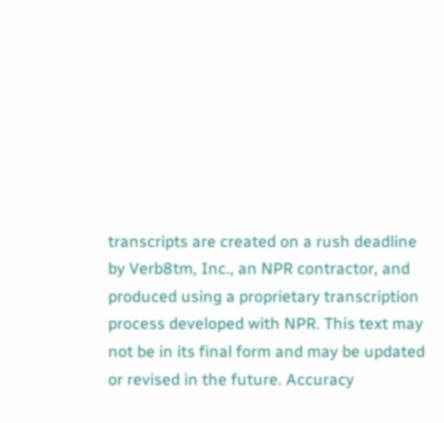transcripts are created on a rush deadline by Verb8tm, Inc., an NPR contractor, and produced using a proprietary transcription process developed with NPR. This text may not be in its final form and may be updated or revised in the future. Accuracy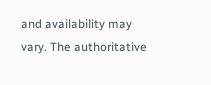and availability may vary. The authoritative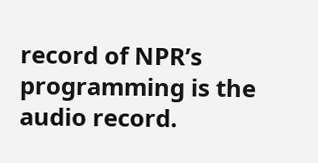record of NPR’s programming is the audio record.